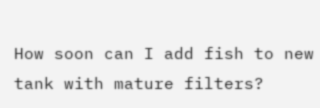How soon can I add fish to new tank with mature filters?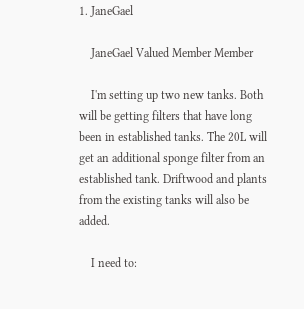1. JaneGael

    JaneGael Valued Member Member

    I'm setting up two new tanks. Both will be getting filters that have long been in established tanks. The 20L will get an additional sponge filter from an established tank. Driftwood and plants from the existing tanks will also be added.

    I need to: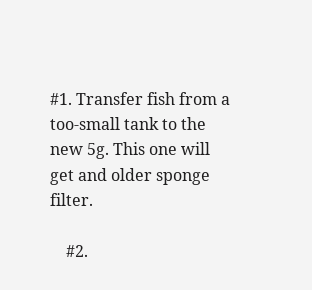#1. Transfer fish from a too-small tank to the new 5g. This one will get and older sponge filter.

    #2.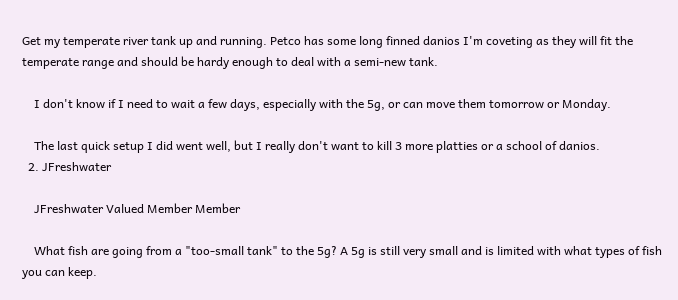Get my temperate river tank up and running. Petco has some long finned danios I'm coveting as they will fit the temperate range and should be hardy enough to deal with a semi-new tank.

    I don't know if I need to wait a few days, especially with the 5g, or can move them tomorrow or Monday.

    The last quick setup I did went well, but I really don't want to kill 3 more platties or a school of danios.
  2. JFreshwater

    JFreshwater Valued Member Member

    What fish are going from a "too-small tank" to the 5g? A 5g is still very small and is limited with what types of fish you can keep.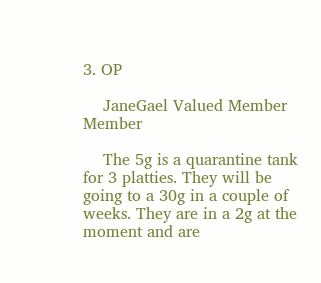3. OP

    JaneGael Valued Member Member

    The 5g is a quarantine tank for 3 platties. They will be going to a 30g in a couple of weeks. They are in a 2g at the moment and are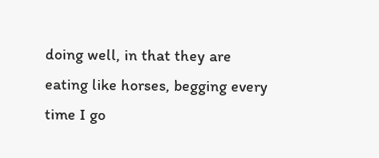doing well, in that they are eating like horses, begging every time I go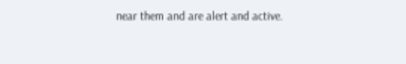near them and are alert and active.